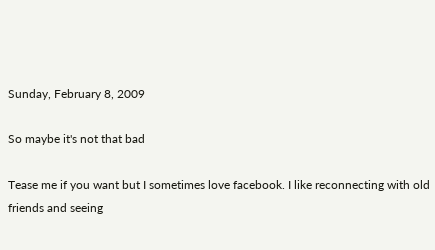Sunday, February 8, 2009

So maybe it's not that bad

Tease me if you want but I sometimes love facebook. I like reconnecting with old friends and seeing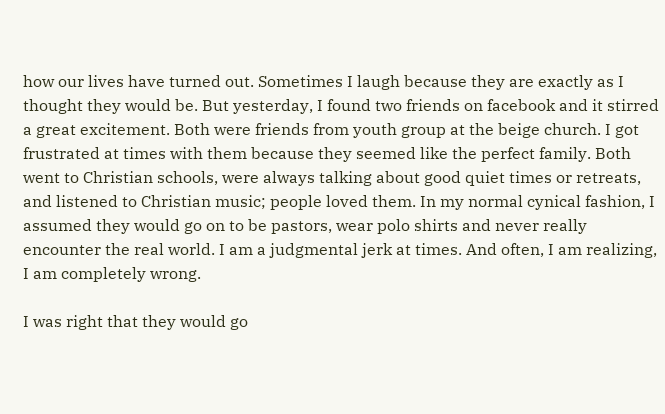how our lives have turned out. Sometimes I laugh because they are exactly as I thought they would be. But yesterday, I found two friends on facebook and it stirred a great excitement. Both were friends from youth group at the beige church. I got frustrated at times with them because they seemed like the perfect family. Both went to Christian schools, were always talking about good quiet times or retreats, and listened to Christian music; people loved them. In my normal cynical fashion, I assumed they would go on to be pastors, wear polo shirts and never really encounter the real world. I am a judgmental jerk at times. And often, I am realizing, I am completely wrong.

I was right that they would go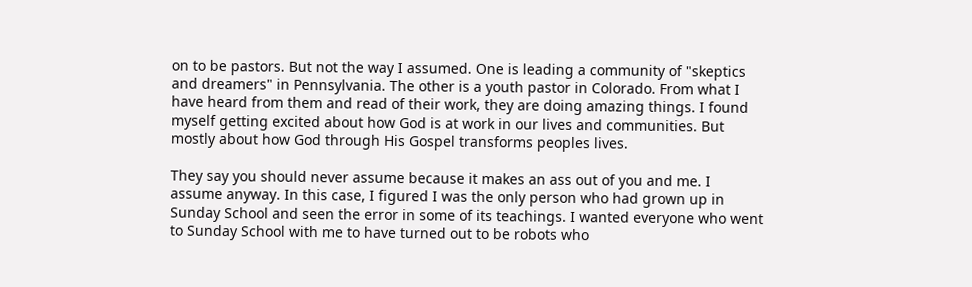on to be pastors. But not the way I assumed. One is leading a community of "skeptics and dreamers" in Pennsylvania. The other is a youth pastor in Colorado. From what I have heard from them and read of their work, they are doing amazing things. I found myself getting excited about how God is at work in our lives and communities. But mostly about how God through His Gospel transforms peoples lives.

They say you should never assume because it makes an ass out of you and me. I assume anyway. In this case, I figured I was the only person who had grown up in Sunday School and seen the error in some of its teachings. I wanted everyone who went to Sunday School with me to have turned out to be robots who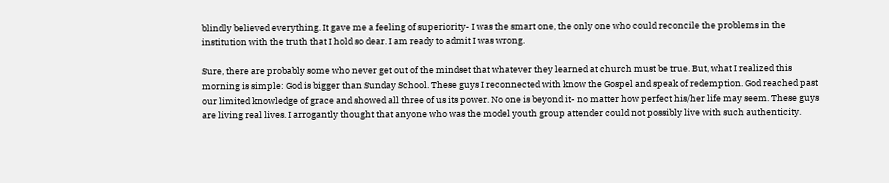blindly believed everything. It gave me a feeling of superiority- I was the smart one, the only one who could reconcile the problems in the institution with the truth that I hold so dear. I am ready to admit I was wrong.

Sure, there are probably some who never get out of the mindset that whatever they learned at church must be true. But, what I realized this morning is simple: God is bigger than Sunday School. These guys I reconnected with know the Gospel and speak of redemption. God reached past our limited knowledge of grace and showed all three of us its power. No one is beyond it- no matter how perfect his/her life may seem. These guys are living real lives. I arrogantly thought that anyone who was the model youth group attender could not possibly live with such authenticity.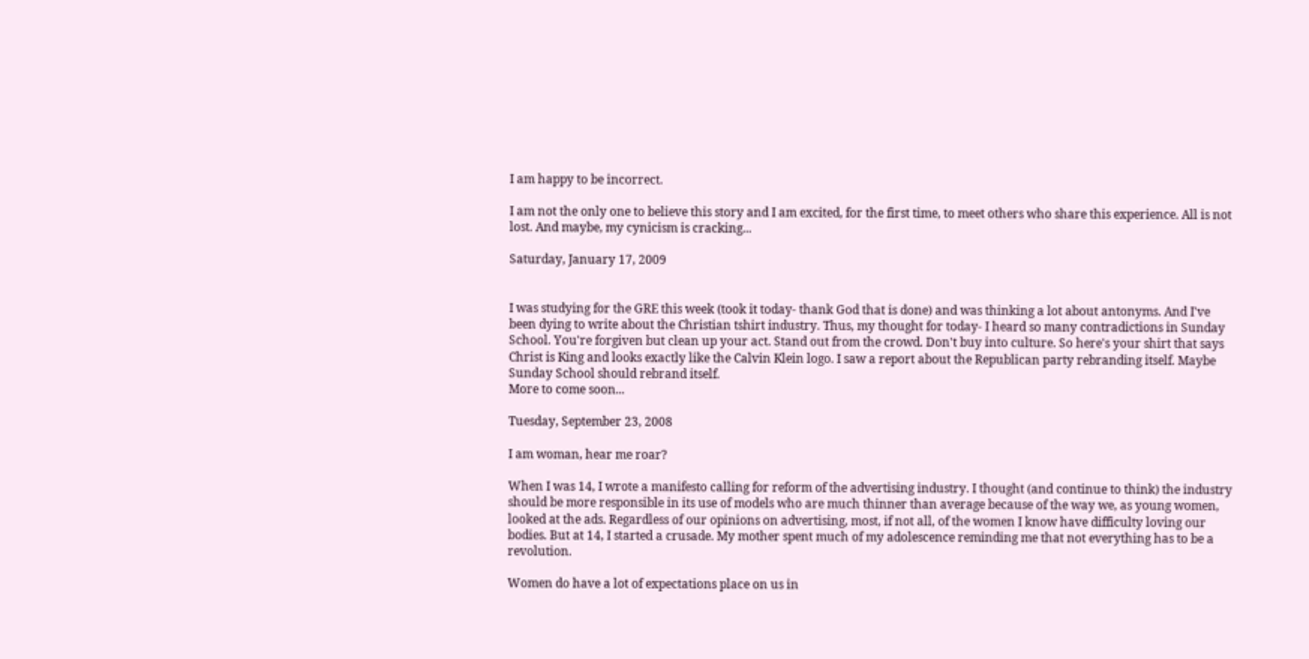I am happy to be incorrect.

I am not the only one to believe this story and I am excited, for the first time, to meet others who share this experience. All is not lost. And maybe, my cynicism is cracking...

Saturday, January 17, 2009


I was studying for the GRE this week (took it today- thank God that is done) and was thinking a lot about antonyms. And I've been dying to write about the Christian tshirt industry. Thus, my thought for today- I heard so many contradictions in Sunday School. You're forgiven but clean up your act. Stand out from the crowd. Don't buy into culture. So here's your shirt that says Christ is King and looks exactly like the Calvin Klein logo. I saw a report about the Republican party rebranding itself. Maybe Sunday School should rebrand itself.
More to come soon...

Tuesday, September 23, 2008

I am woman, hear me roar?

When I was 14, I wrote a manifesto calling for reform of the advertising industry. I thought (and continue to think) the industry should be more responsible in its use of models who are much thinner than average because of the way we, as young women, looked at the ads. Regardless of our opinions on advertising, most, if not all, of the women I know have difficulty loving our bodies. But at 14, I started a crusade. My mother spent much of my adolescence reminding me that not everything has to be a revolution.

Women do have a lot of expectations place on us in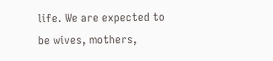life. We are expected to be wives, mothers,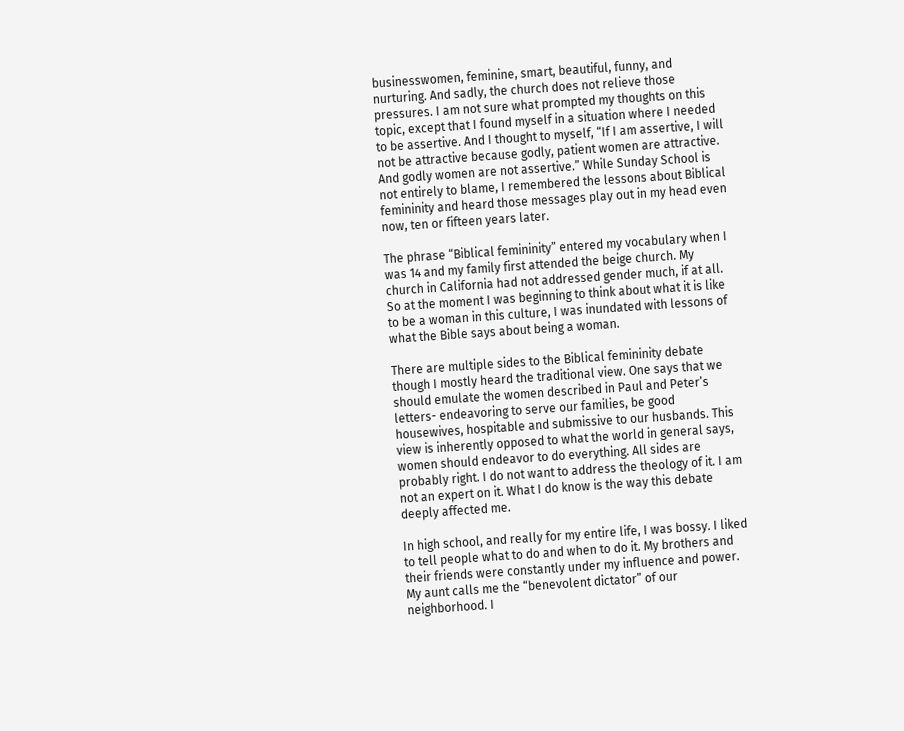businesswomen, feminine, smart, beautiful, funny, and nurturing. And sadly, the church does not relieve those pressures. I am not sure what prompted my thoughts on this topic, except that I found myself in a situation where I needed to be assertive. And I thought to myself, “If I am assertive, I will not be attractive because godly, patient women are attractive. And godly women are not assertive.” While Sunday School is not entirely to blame, I remembered the lessons about Biblical femininity and heard those messages play out in my head even now, ten or fifteen years later.

The phrase “Biblical femininity” entered my vocabulary when I was 14 and my family first attended the beige church. My church in California had not addressed gender much, if at all. So at the moment I was beginning to think about what it is like to be a woman in this culture, I was inundated with lessons of what the Bible says about being a woman.

There are multiple sides to the Biblical femininity debate though I mostly heard the traditional view. One says that we should emulate the women described in Paul and Peter’s letters- endeavoring to serve our families, be good housewives, hospitable and submissive to our husbands. This view is inherently opposed to what the world in general says, women should endeavor to do everything. All sides are probably right. I do not want to address the theology of it. I am not an expert on it. What I do know is the way this debate deeply affected me.

In high school, and really for my entire life, I was bossy. I liked to tell people what to do and when to do it. My brothers and their friends were constantly under my influence and power. My aunt calls me the “benevolent dictator” of our neighborhood. I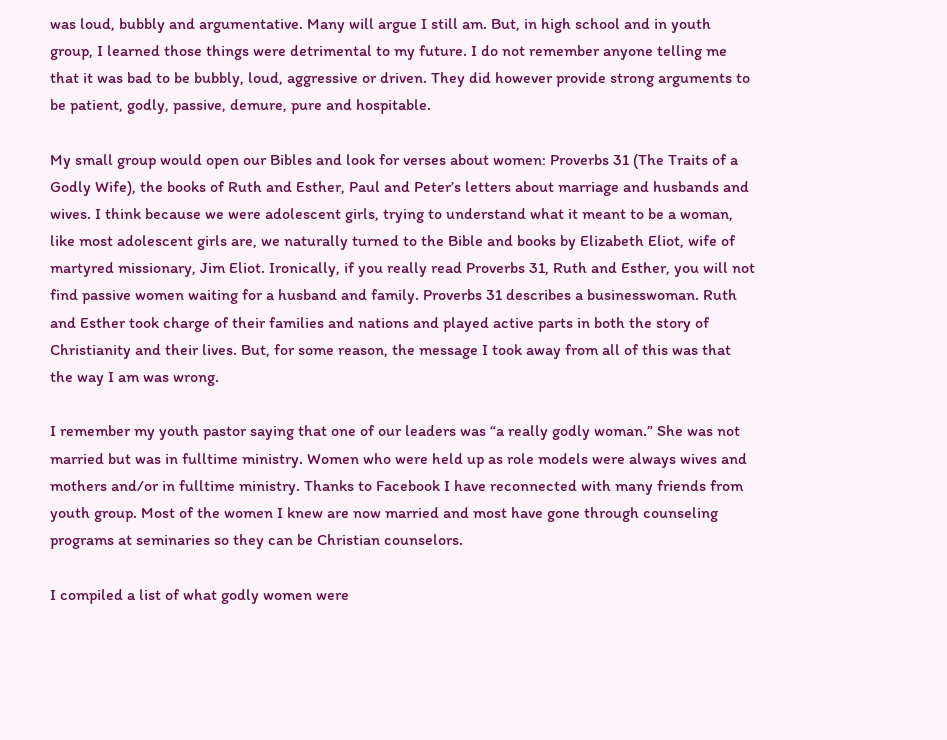was loud, bubbly and argumentative. Many will argue I still am. But, in high school and in youth group, I learned those things were detrimental to my future. I do not remember anyone telling me that it was bad to be bubbly, loud, aggressive or driven. They did however provide strong arguments to be patient, godly, passive, demure, pure and hospitable.

My small group would open our Bibles and look for verses about women: Proverbs 31 (The Traits of a Godly Wife), the books of Ruth and Esther, Paul and Peter’s letters about marriage and husbands and wives. I think because we were adolescent girls, trying to understand what it meant to be a woman, like most adolescent girls are, we naturally turned to the Bible and books by Elizabeth Eliot, wife of martyred missionary, Jim Eliot. Ironically, if you really read Proverbs 31, Ruth and Esther, you will not find passive women waiting for a husband and family. Proverbs 31 describes a businesswoman. Ruth and Esther took charge of their families and nations and played active parts in both the story of Christianity and their lives. But, for some reason, the message I took away from all of this was that the way I am was wrong.

I remember my youth pastor saying that one of our leaders was “a really godly woman.” She was not married but was in fulltime ministry. Women who were held up as role models were always wives and mothers and/or in fulltime ministry. Thanks to Facebook I have reconnected with many friends from youth group. Most of the women I knew are now married and most have gone through counseling programs at seminaries so they can be Christian counselors.

I compiled a list of what godly women were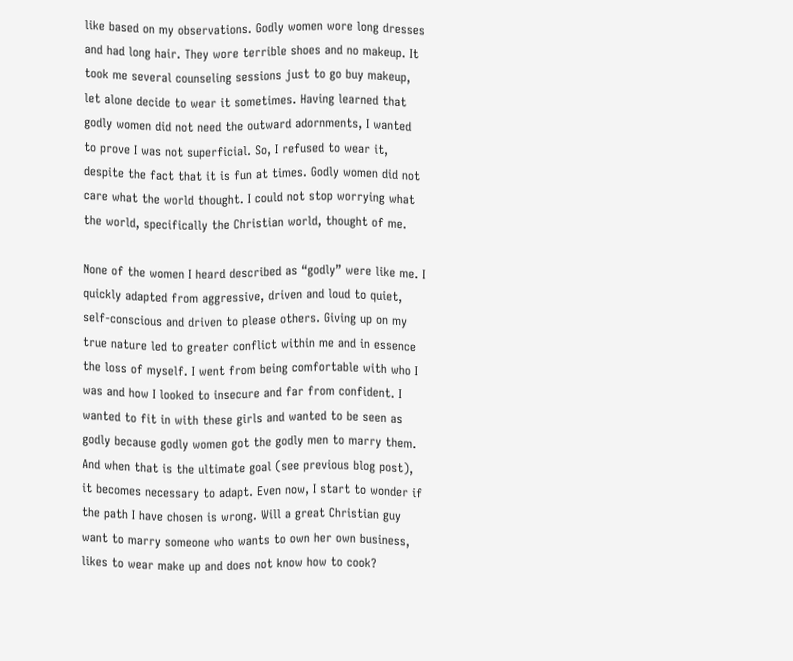like based on my observations. Godly women wore long dresses and had long hair. They wore terrible shoes and no makeup. It took me several counseling sessions just to go buy makeup, let alone decide to wear it sometimes. Having learned that godly women did not need the outward adornments, I wanted to prove I was not superficial. So, I refused to wear it, despite the fact that it is fun at times. Godly women did not care what the world thought. I could not stop worrying what the world, specifically the Christian world, thought of me.

None of the women I heard described as “godly” were like me. I quickly adapted from aggressive, driven and loud to quiet, self-conscious and driven to please others. Giving up on my true nature led to greater conflict within me and in essence the loss of myself. I went from being comfortable with who I was and how I looked to insecure and far from confident. I wanted to fit in with these girls and wanted to be seen as godly because godly women got the godly men to marry them. And when that is the ultimate goal (see previous blog post), it becomes necessary to adapt. Even now, I start to wonder if the path I have chosen is wrong. Will a great Christian guy want to marry someone who wants to own her own business, likes to wear make up and does not know how to cook?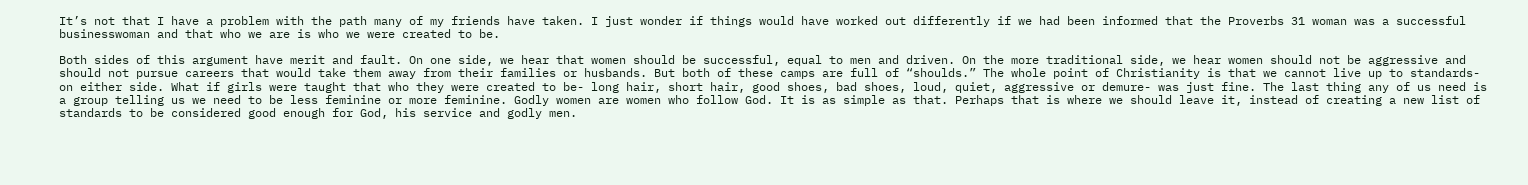It’s not that I have a problem with the path many of my friends have taken. I just wonder if things would have worked out differently if we had been informed that the Proverbs 31 woman was a successful businesswoman and that who we are is who we were created to be.

Both sides of this argument have merit and fault. On one side, we hear that women should be successful, equal to men and driven. On the more traditional side, we hear women should not be aggressive and should not pursue careers that would take them away from their families or husbands. But both of these camps are full of “shoulds.” The whole point of Christianity is that we cannot live up to standards- on either side. What if girls were taught that who they were created to be- long hair, short hair, good shoes, bad shoes, loud, quiet, aggressive or demure- was just fine. The last thing any of us need is a group telling us we need to be less feminine or more feminine. Godly women are women who follow God. It is as simple as that. Perhaps that is where we should leave it, instead of creating a new list of standards to be considered good enough for God, his service and godly men.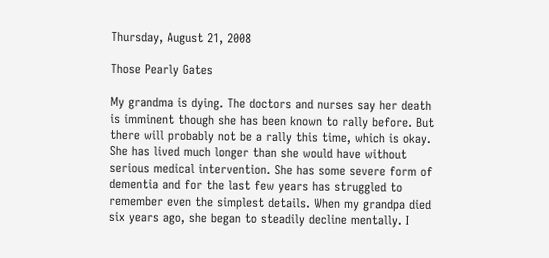Thursday, August 21, 2008

Those Pearly Gates

My grandma is dying. The doctors and nurses say her death is imminent though she has been known to rally before. But there will probably not be a rally this time, which is okay. She has lived much longer than she would have without serious medical intervention. She has some severe form of dementia and for the last few years has struggled to remember even the simplest details. When my grandpa died six years ago, she began to steadily decline mentally. I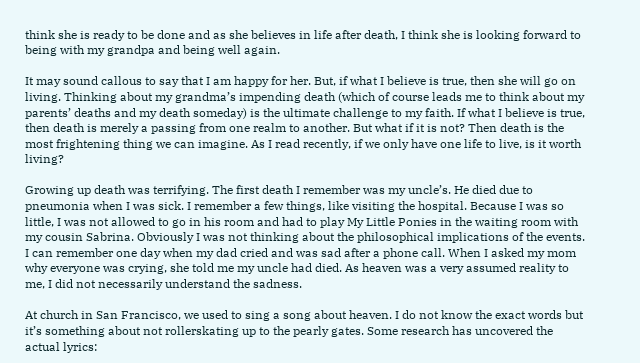think she is ready to be done and as she believes in life after death, I think she is looking forward to being with my grandpa and being well again.

It may sound callous to say that I am happy for her. But, if what I believe is true, then she will go on living. Thinking about my grandma’s impending death (which of course leads me to think about my parents’ deaths and my death someday) is the ultimate challenge to my faith. If what I believe is true, then death is merely a passing from one realm to another. But what if it is not? Then death is the most frightening thing we can imagine. As I read recently, if we only have one life to live, is it worth living?

Growing up death was terrifying. The first death I remember was my uncle’s. He died due to pneumonia when I was sick. I remember a few things, like visiting the hospital. Because I was so little, I was not allowed to go in his room and had to play My Little Ponies in the waiting room with my cousin Sabrina. Obviously I was not thinking about the philosophical implications of the events. I can remember one day when my dad cried and was sad after a phone call. When I asked my mom why everyone was crying, she told me my uncle had died. As heaven was a very assumed reality to me, I did not necessarily understand the sadness.

At church in San Francisco, we used to sing a song about heaven. I do not know the exact words but it’s something about not rollerskating up to the pearly gates. Some research has uncovered the actual lyrics: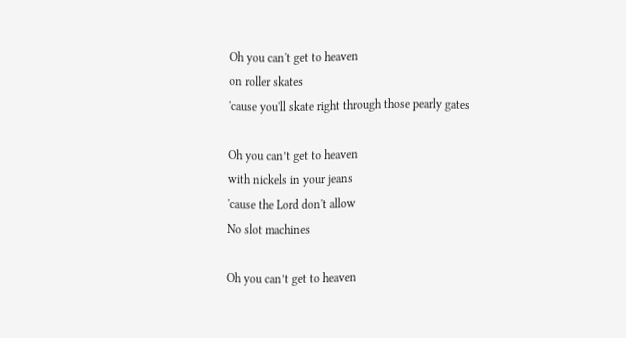Oh you can't get to heaven
on roller skates
'cause you'll skate right through those pearly gates

Oh you can’t get to heaven
with nickels in your jeans
'cause the Lord don't allow
No slot machines

Oh you can’t get to heaven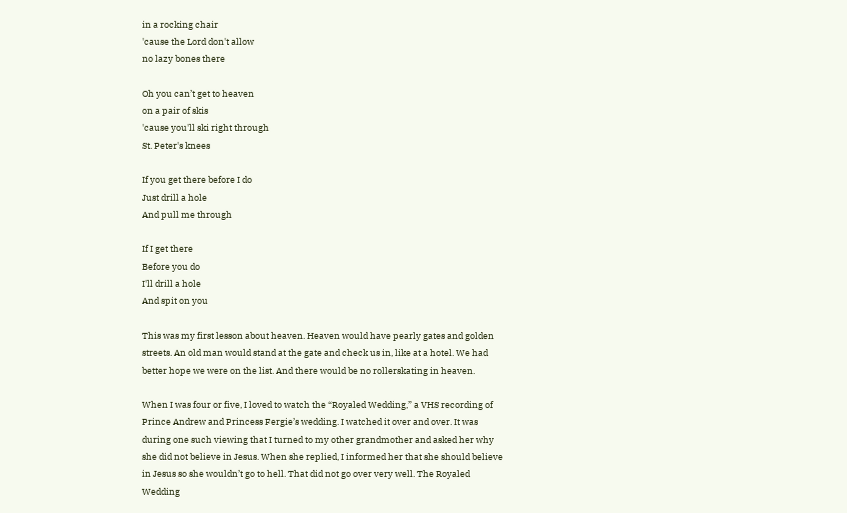in a rocking chair
'cause the Lord don't allow
no lazy bones there

Oh you can’t get to heaven
on a pair of skis
'cause you'll ski right through
St. Peter's knees

If you get there before I do
Just drill a hole
And pull me through

If I get there
Before you do
I'll drill a hole
And spit on you

This was my first lesson about heaven. Heaven would have pearly gates and golden streets. An old man would stand at the gate and check us in, like at a hotel. We had better hope we were on the list. And there would be no rollerskating in heaven.

When I was four or five, I loved to watch the “Royaled Wedding,” a VHS recording of Prince Andrew and Princess Fergie’s wedding. I watched it over and over. It was during one such viewing that I turned to my other grandmother and asked her why she did not believe in Jesus. When she replied, I informed her that she should believe in Jesus so she wouldn’t go to hell. That did not go over very well. The Royaled Wedding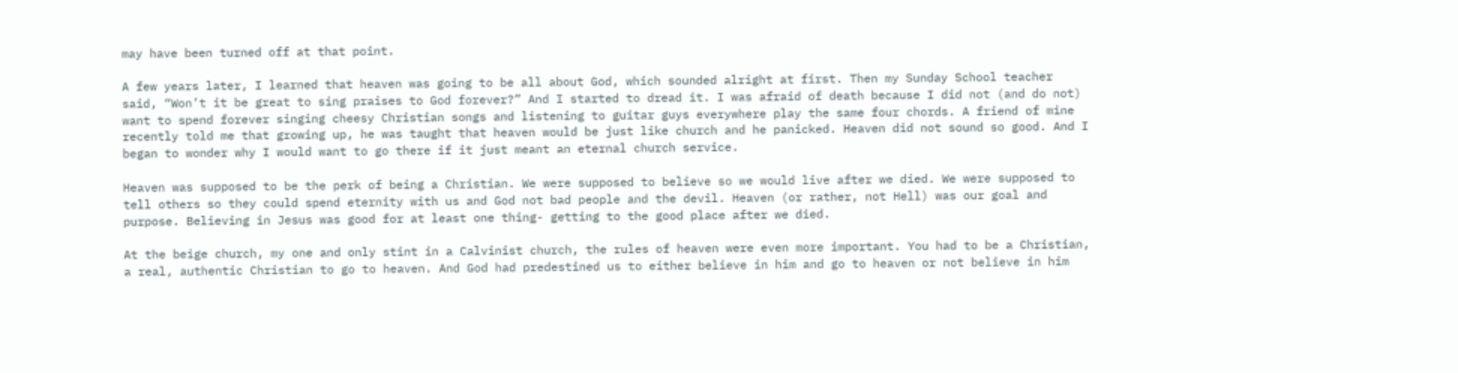may have been turned off at that point.

A few years later, I learned that heaven was going to be all about God, which sounded alright at first. Then my Sunday School teacher said, “Won’t it be great to sing praises to God forever?” And I started to dread it. I was afraid of death because I did not (and do not) want to spend forever singing cheesy Christian songs and listening to guitar guys everywhere play the same four chords. A friend of mine recently told me that growing up, he was taught that heaven would be just like church and he panicked. Heaven did not sound so good. And I began to wonder why I would want to go there if it just meant an eternal church service.

Heaven was supposed to be the perk of being a Christian. We were supposed to believe so we would live after we died. We were supposed to tell others so they could spend eternity with us and God not bad people and the devil. Heaven (or rather, not Hell) was our goal and purpose. Believing in Jesus was good for at least one thing- getting to the good place after we died.

At the beige church, my one and only stint in a Calvinist church, the rules of heaven were even more important. You had to be a Christian, a real, authentic Christian to go to heaven. And God had predestined us to either believe in him and go to heaven or not believe in him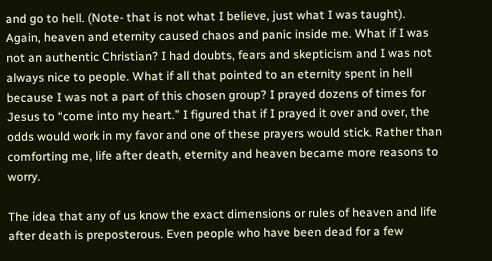and go to hell. (Note- that is not what I believe, just what I was taught). Again, heaven and eternity caused chaos and panic inside me. What if I was not an authentic Christian? I had doubts, fears and skepticism and I was not always nice to people. What if all that pointed to an eternity spent in hell because I was not a part of this chosen group? I prayed dozens of times for Jesus to “come into my heart.” I figured that if I prayed it over and over, the odds would work in my favor and one of these prayers would stick. Rather than comforting me, life after death, eternity and heaven became more reasons to worry.

The idea that any of us know the exact dimensions or rules of heaven and life after death is preposterous. Even people who have been dead for a few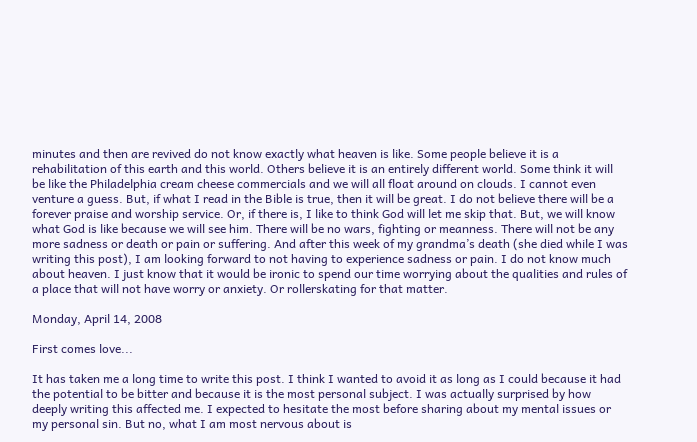minutes and then are revived do not know exactly what heaven is like. Some people believe it is a rehabilitation of this earth and this world. Others believe it is an entirely different world. Some think it will be like the Philadelphia cream cheese commercials and we will all float around on clouds. I cannot even venture a guess. But, if what I read in the Bible is true, then it will be great. I do not believe there will be a forever praise and worship service. Or, if there is, I like to think God will let me skip that. But, we will know what God is like because we will see him. There will be no wars, fighting or meanness. There will not be any more sadness or death or pain or suffering. And after this week of my grandma’s death (she died while I was writing this post), I am looking forward to not having to experience sadness or pain. I do not know much about heaven. I just know that it would be ironic to spend our time worrying about the qualities and rules of a place that will not have worry or anxiety. Or rollerskating for that matter.

Monday, April 14, 2008

First comes love...

It has taken me a long time to write this post. I think I wanted to avoid it as long as I could because it had the potential to be bitter and because it is the most personal subject. I was actually surprised by how deeply writing this affected me. I expected to hesitate the most before sharing about my mental issues or my personal sin. But no, what I am most nervous about is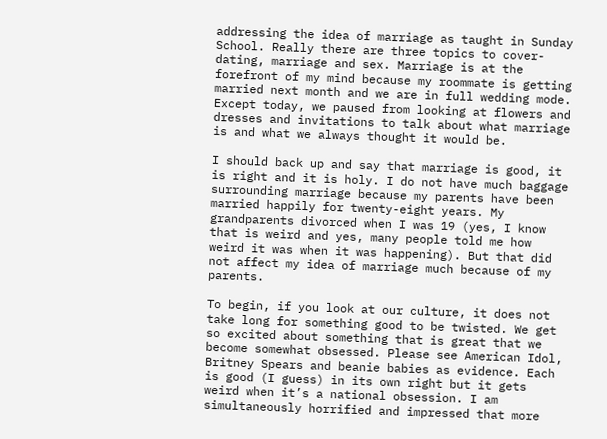addressing the idea of marriage as taught in Sunday School. Really there are three topics to cover- dating, marriage and sex. Marriage is at the forefront of my mind because my roommate is getting married next month and we are in full wedding mode. Except today, we paused from looking at flowers and dresses and invitations to talk about what marriage is and what we always thought it would be.

I should back up and say that marriage is good, it is right and it is holy. I do not have much baggage surrounding marriage because my parents have been married happily for twenty-eight years. My grandparents divorced when I was 19 (yes, I know that is weird and yes, many people told me how weird it was when it was happening). But that did not affect my idea of marriage much because of my parents.

To begin, if you look at our culture, it does not take long for something good to be twisted. We get so excited about something that is great that we become somewhat obsessed. Please see American Idol, Britney Spears and beanie babies as evidence. Each is good (I guess) in its own right but it gets weird when it’s a national obsession. I am simultaneously horrified and impressed that more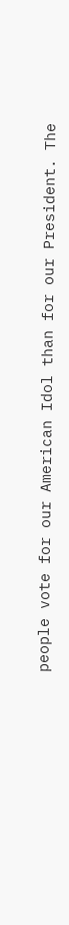people vote for our American Idol than for our President. The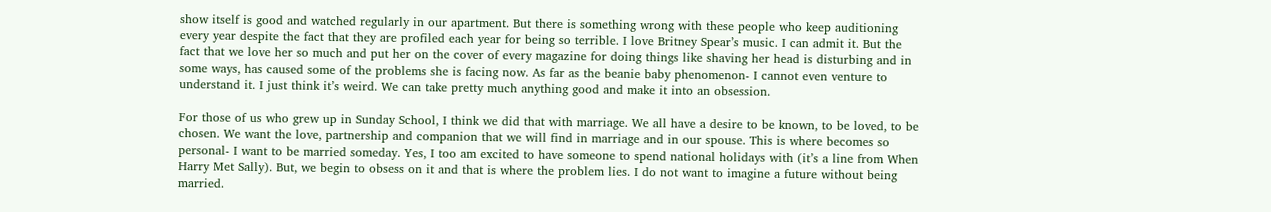show itself is good and watched regularly in our apartment. But there is something wrong with these people who keep auditioning every year despite the fact that they are profiled each year for being so terrible. I love Britney Spear’s music. I can admit it. But the fact that we love her so much and put her on the cover of every magazine for doing things like shaving her head is disturbing and in some ways, has caused some of the problems she is facing now. As far as the beanie baby phenomenon- I cannot even venture to understand it. I just think it’s weird. We can take pretty much anything good and make it into an obsession.

For those of us who grew up in Sunday School, I think we did that with marriage. We all have a desire to be known, to be loved, to be chosen. We want the love, partnership and companion that we will find in marriage and in our spouse. This is where becomes so personal- I want to be married someday. Yes, I too am excited to have someone to spend national holidays with (it’s a line from When Harry Met Sally). But, we begin to obsess on it and that is where the problem lies. I do not want to imagine a future without being married.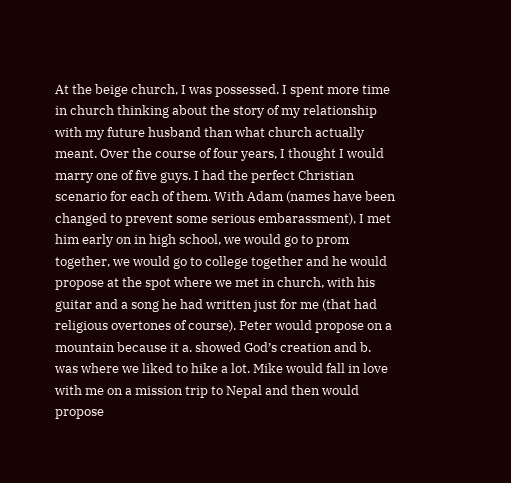At the beige church, I was possessed. I spent more time in church thinking about the story of my relationship with my future husband than what church actually meant. Over the course of four years, I thought I would marry one of five guys. I had the perfect Christian scenario for each of them. With Adam (names have been changed to prevent some serious embarassment), I met him early on in high school, we would go to prom together, we would go to college together and he would propose at the spot where we met in church, with his guitar and a song he had written just for me (that had religious overtones of course). Peter would propose on a mountain because it a. showed God’s creation and b. was where we liked to hike a lot. Mike would fall in love with me on a mission trip to Nepal and then would propose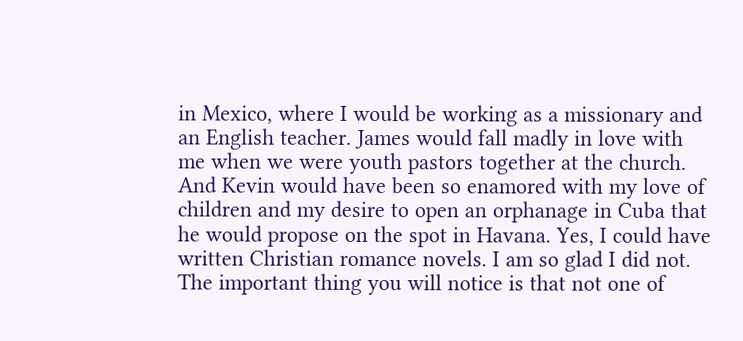in Mexico, where I would be working as a missionary and an English teacher. James would fall madly in love with me when we were youth pastors together at the church. And Kevin would have been so enamored with my love of children and my desire to open an orphanage in Cuba that he would propose on the spot in Havana. Yes, I could have written Christian romance novels. I am so glad I did not. The important thing you will notice is that not one of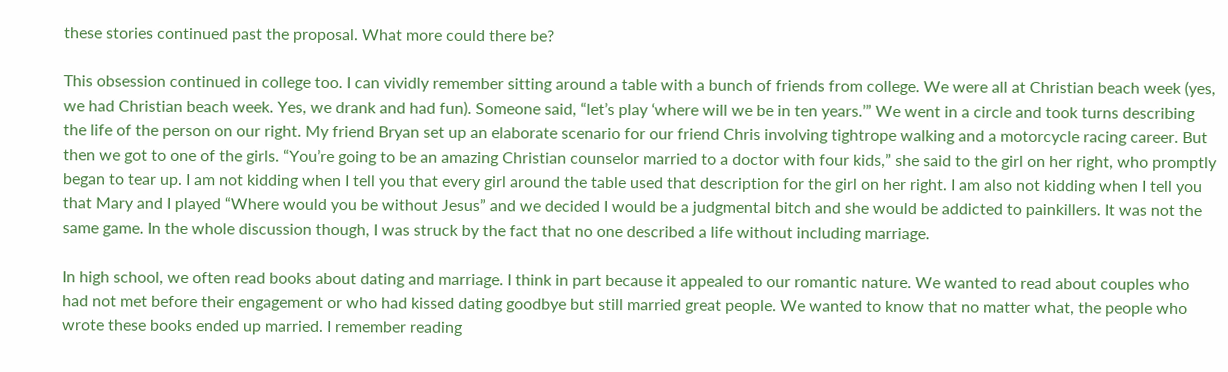these stories continued past the proposal. What more could there be?

This obsession continued in college too. I can vividly remember sitting around a table with a bunch of friends from college. We were all at Christian beach week (yes, we had Christian beach week. Yes, we drank and had fun). Someone said, “let’s play ‘where will we be in ten years.’” We went in a circle and took turns describing the life of the person on our right. My friend Bryan set up an elaborate scenario for our friend Chris involving tightrope walking and a motorcycle racing career. But then we got to one of the girls. “You’re going to be an amazing Christian counselor married to a doctor with four kids,” she said to the girl on her right, who promptly began to tear up. I am not kidding when I tell you that every girl around the table used that description for the girl on her right. I am also not kidding when I tell you that Mary and I played “Where would you be without Jesus” and we decided I would be a judgmental bitch and she would be addicted to painkillers. It was not the same game. In the whole discussion though, I was struck by the fact that no one described a life without including marriage.

In high school, we often read books about dating and marriage. I think in part because it appealed to our romantic nature. We wanted to read about couples who had not met before their engagement or who had kissed dating goodbye but still married great people. We wanted to know that no matter what, the people who wrote these books ended up married. I remember reading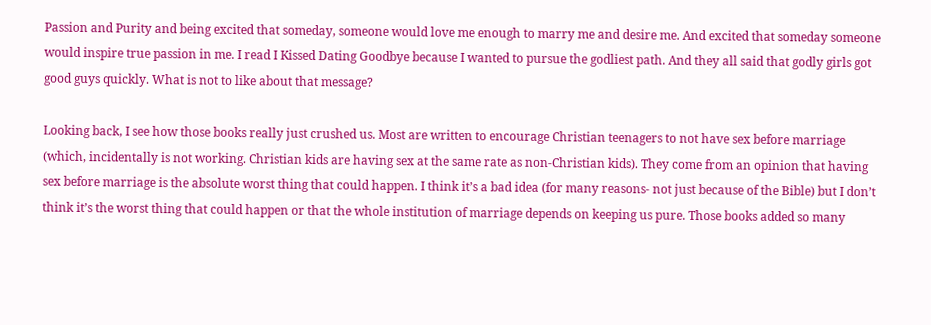Passion and Purity and being excited that someday, someone would love me enough to marry me and desire me. And excited that someday someone would inspire true passion in me. I read I Kissed Dating Goodbye because I wanted to pursue the godliest path. And they all said that godly girls got good guys quickly. What is not to like about that message?

Looking back, I see how those books really just crushed us. Most are written to encourage Christian teenagers to not have sex before marriage (which, incidentally is not working. Christian kids are having sex at the same rate as non-Christian kids). They come from an opinion that having sex before marriage is the absolute worst thing that could happen. I think it’s a bad idea (for many reasons- not just because of the Bible) but I don’t think it’s the worst thing that could happen or that the whole institution of marriage depends on keeping us pure. Those books added so many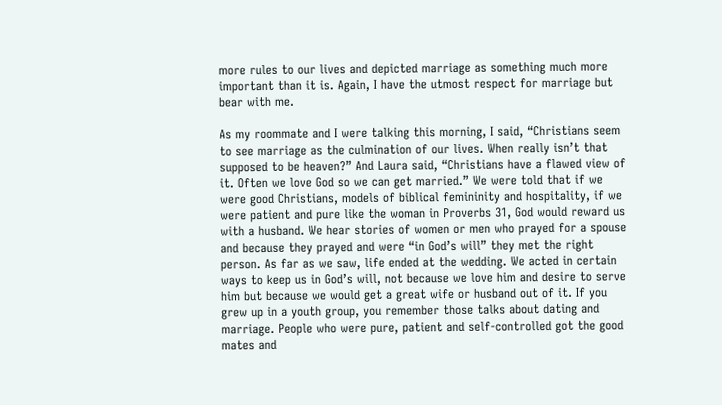more rules to our lives and depicted marriage as something much more important than it is. Again, I have the utmost respect for marriage but bear with me.

As my roommate and I were talking this morning, I said, “Christians seem to see marriage as the culmination of our lives. When really isn’t that supposed to be heaven?” And Laura said, “Christians have a flawed view of it. Often we love God so we can get married.” We were told that if we were good Christians, models of biblical femininity and hospitality, if we were patient and pure like the woman in Proverbs 31, God would reward us with a husband. We hear stories of women or men who prayed for a spouse and because they prayed and were “in God’s will” they met the right person. As far as we saw, life ended at the wedding. We acted in certain ways to keep us in God’s will, not because we love him and desire to serve him but because we would get a great wife or husband out of it. If you grew up in a youth group, you remember those talks about dating and marriage. People who were pure, patient and self-controlled got the good mates and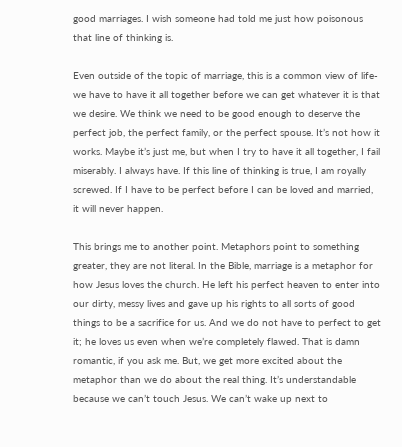good marriages. I wish someone had told me just how poisonous that line of thinking is.

Even outside of the topic of marriage, this is a common view of life- we have to have it all together before we can get whatever it is that we desire. We think we need to be good enough to deserve the perfect job, the perfect family, or the perfect spouse. It’s not how it works. Maybe it’s just me, but when I try to have it all together, I fail miserably. I always have. If this line of thinking is true, I am royally screwed. If I have to be perfect before I can be loved and married, it will never happen.

This brings me to another point. Metaphors point to something greater, they are not literal. In the Bible, marriage is a metaphor for how Jesus loves the church. He left his perfect heaven to enter into our dirty, messy lives and gave up his rights to all sorts of good things to be a sacrifice for us. And we do not have to perfect to get it; he loves us even when we’re completely flawed. That is damn romantic, if you ask me. But, we get more excited about the metaphor than we do about the real thing. It’s understandable because we can’t touch Jesus. We can’t wake up next to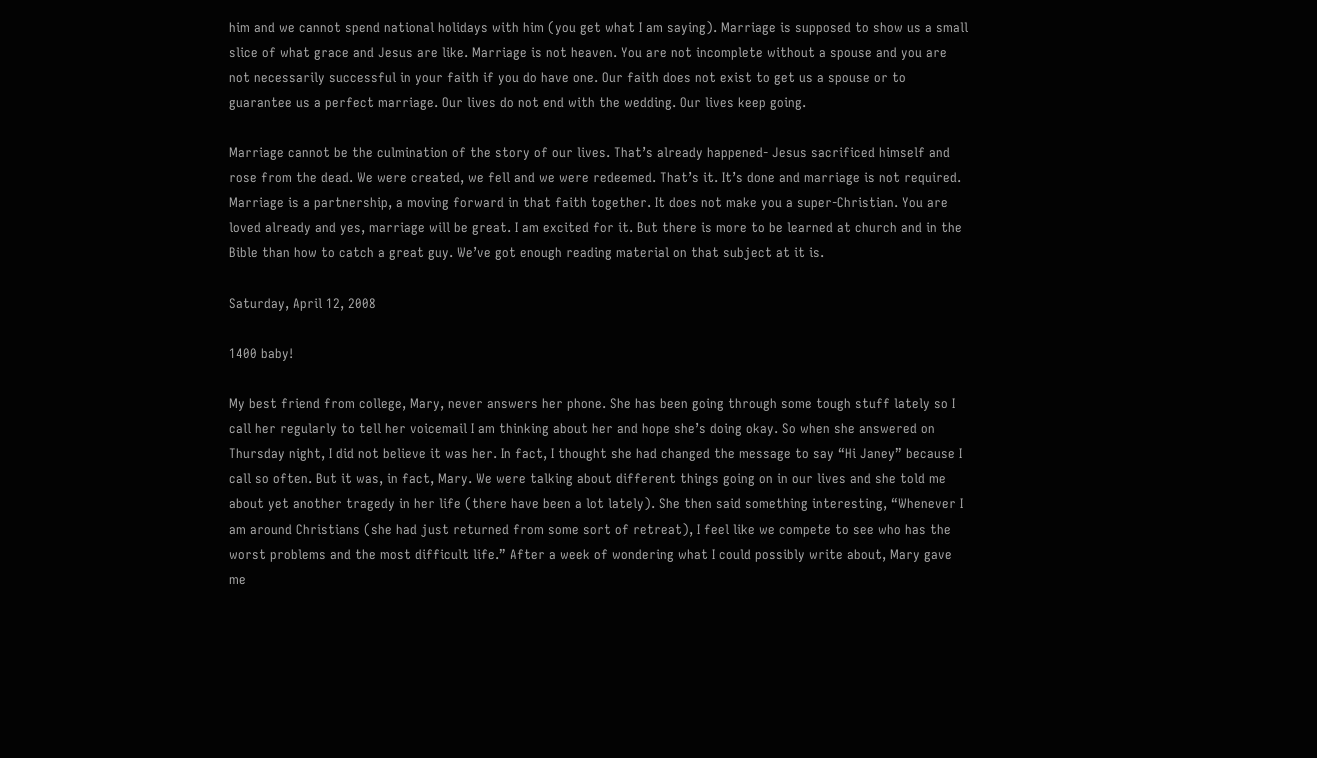him and we cannot spend national holidays with him (you get what I am saying). Marriage is supposed to show us a small slice of what grace and Jesus are like. Marriage is not heaven. You are not incomplete without a spouse and you are not necessarily successful in your faith if you do have one. Our faith does not exist to get us a spouse or to guarantee us a perfect marriage. Our lives do not end with the wedding. Our lives keep going.

Marriage cannot be the culmination of the story of our lives. That’s already happened- Jesus sacrificed himself and rose from the dead. We were created, we fell and we were redeemed. That’s it. It’s done and marriage is not required. Marriage is a partnership, a moving forward in that faith together. It does not make you a super-Christian. You are loved already and yes, marriage will be great. I am excited for it. But there is more to be learned at church and in the Bible than how to catch a great guy. We’ve got enough reading material on that subject at it is.

Saturday, April 12, 2008

1400 baby!

My best friend from college, Mary, never answers her phone. She has been going through some tough stuff lately so I call her regularly to tell her voicemail I am thinking about her and hope she’s doing okay. So when she answered on Thursday night, I did not believe it was her. In fact, I thought she had changed the message to say “Hi Janey” because I call so often. But it was, in fact, Mary. We were talking about different things going on in our lives and she told me about yet another tragedy in her life (there have been a lot lately). She then said something interesting, “Whenever I am around Christians (she had just returned from some sort of retreat), I feel like we compete to see who has the worst problems and the most difficult life.” After a week of wondering what I could possibly write about, Mary gave me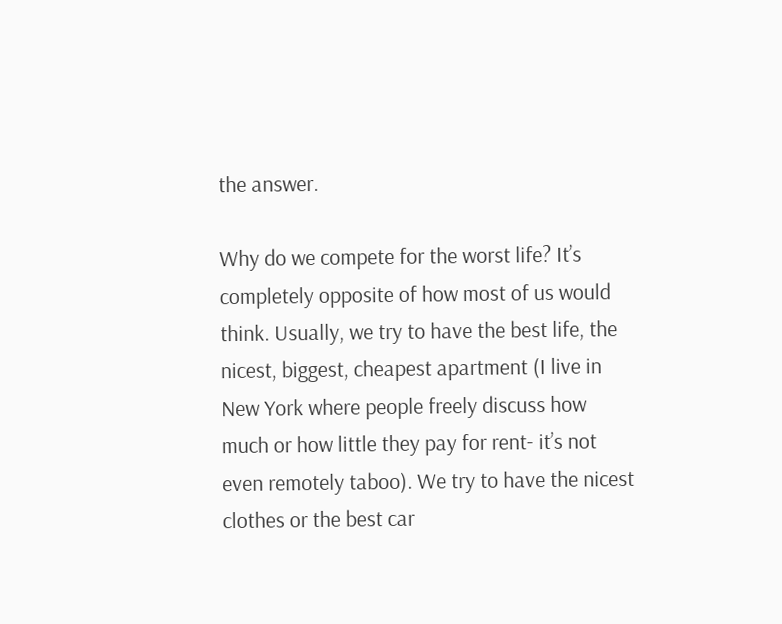the answer.

Why do we compete for the worst life? It’s completely opposite of how most of us would think. Usually, we try to have the best life, the nicest, biggest, cheapest apartment (I live in New York where people freely discuss how much or how little they pay for rent- it’s not even remotely taboo). We try to have the nicest clothes or the best car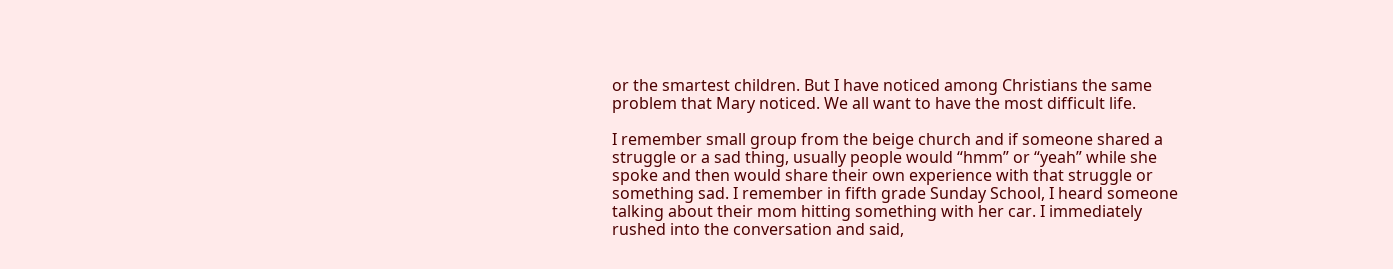or the smartest children. But I have noticed among Christians the same problem that Mary noticed. We all want to have the most difficult life.

I remember small group from the beige church and if someone shared a struggle or a sad thing, usually people would “hmm” or “yeah” while she spoke and then would share their own experience with that struggle or something sad. I remember in fifth grade Sunday School, I heard someone talking about their mom hitting something with her car. I immediately rushed into the conversation and said,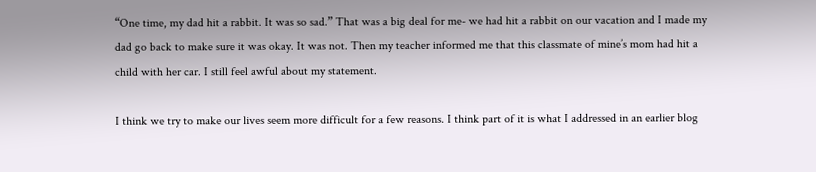“One time, my dad hit a rabbit. It was so sad.” That was a big deal for me- we had hit a rabbit on our vacation and I made my dad go back to make sure it was okay. It was not. Then my teacher informed me that this classmate of mine’s mom had hit a child with her car. I still feel awful about my statement.

I think we try to make our lives seem more difficult for a few reasons. I think part of it is what I addressed in an earlier blog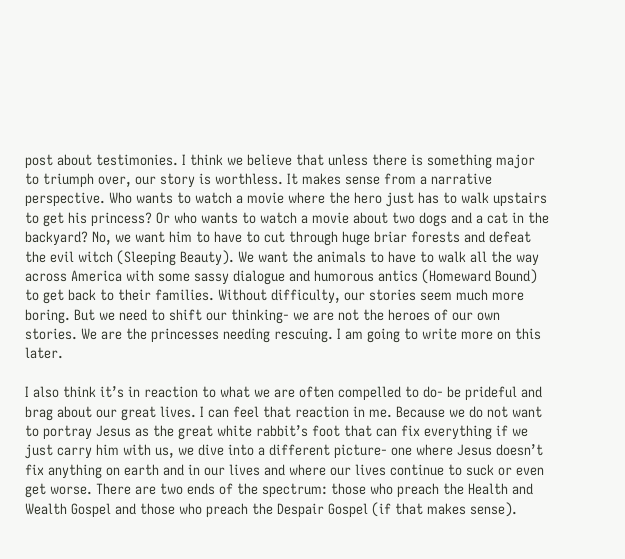post about testimonies. I think we believe that unless there is something major to triumph over, our story is worthless. It makes sense from a narrative perspective. Who wants to watch a movie where the hero just has to walk upstairs to get his princess? Or who wants to watch a movie about two dogs and a cat in the backyard? No, we want him to have to cut through huge briar forests and defeat the evil witch (Sleeping Beauty). We want the animals to have to walk all the way across America with some sassy dialogue and humorous antics (Homeward Bound) to get back to their families. Without difficulty, our stories seem much more boring. But we need to shift our thinking- we are not the heroes of our own stories. We are the princesses needing rescuing. I am going to write more on this later.

I also think it’s in reaction to what we are often compelled to do- be prideful and brag about our great lives. I can feel that reaction in me. Because we do not want to portray Jesus as the great white rabbit’s foot that can fix everything if we just carry him with us, we dive into a different picture- one where Jesus doesn’t fix anything on earth and in our lives and where our lives continue to suck or even get worse. There are two ends of the spectrum: those who preach the Health and Wealth Gospel and those who preach the Despair Gospel (if that makes sense).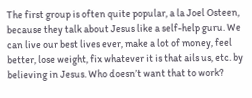The first group is often quite popular, a la Joel Osteen, because they talk about Jesus like a self-help guru. We can live our best lives ever, make a lot of money, feel better, lose weight, fix whatever it is that ails us, etc. by believing in Jesus. Who doesn’t want that to work?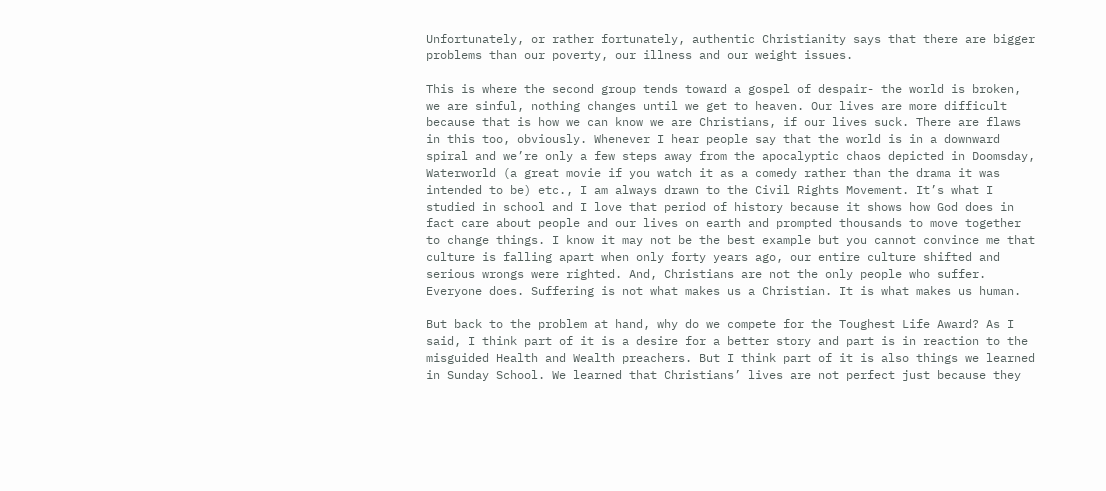Unfortunately, or rather fortunately, authentic Christianity says that there are bigger problems than our poverty, our illness and our weight issues.

This is where the second group tends toward a gospel of despair- the world is broken, we are sinful, nothing changes until we get to heaven. Our lives are more difficult because that is how we can know we are Christians, if our lives suck. There are flaws in this too, obviously. Whenever I hear people say that the world is in a downward spiral and we’re only a few steps away from the apocalyptic chaos depicted in Doomsday, Waterworld (a great movie if you watch it as a comedy rather than the drama it was intended to be) etc., I am always drawn to the Civil Rights Movement. It’s what I studied in school and I love that period of history because it shows how God does in fact care about people and our lives on earth and prompted thousands to move together to change things. I know it may not be the best example but you cannot convince me that culture is falling apart when only forty years ago, our entire culture shifted and serious wrongs were righted. And, Christians are not the only people who suffer. Everyone does. Suffering is not what makes us a Christian. It is what makes us human.

But back to the problem at hand, why do we compete for the Toughest Life Award? As I said, I think part of it is a desire for a better story and part is in reaction to the misguided Health and Wealth preachers. But I think part of it is also things we learned in Sunday School. We learned that Christians’ lives are not perfect just because they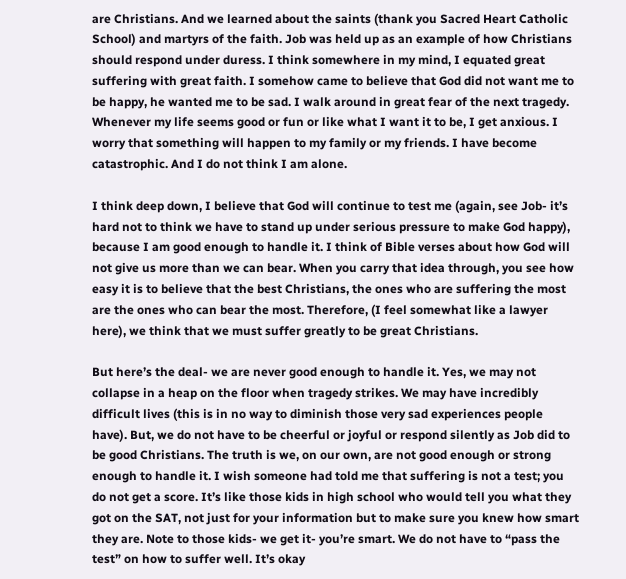are Christians. And we learned about the saints (thank you Sacred Heart Catholic School) and martyrs of the faith. Job was held up as an example of how Christians should respond under duress. I think somewhere in my mind, I equated great suffering with great faith. I somehow came to believe that God did not want me to be happy, he wanted me to be sad. I walk around in great fear of the next tragedy. Whenever my life seems good or fun or like what I want it to be, I get anxious. I worry that something will happen to my family or my friends. I have become catastrophic. And I do not think I am alone.

I think deep down, I believe that God will continue to test me (again, see Job- it’s hard not to think we have to stand up under serious pressure to make God happy), because I am good enough to handle it. I think of Bible verses about how God will not give us more than we can bear. When you carry that idea through, you see how easy it is to believe that the best Christians, the ones who are suffering the most are the ones who can bear the most. Therefore, (I feel somewhat like a lawyer here), we think that we must suffer greatly to be great Christians.

But here’s the deal- we are never good enough to handle it. Yes, we may not collapse in a heap on the floor when tragedy strikes. We may have incredibly difficult lives (this is in no way to diminish those very sad experiences people have). But, we do not have to be cheerful or joyful or respond silently as Job did to be good Christians. The truth is we, on our own, are not good enough or strong enough to handle it. I wish someone had told me that suffering is not a test; you do not get a score. It’s like those kids in high school who would tell you what they got on the SAT, not just for your information but to make sure you knew how smart they are. Note to those kids- we get it- you’re smart. We do not have to “pass the test” on how to suffer well. It’s okay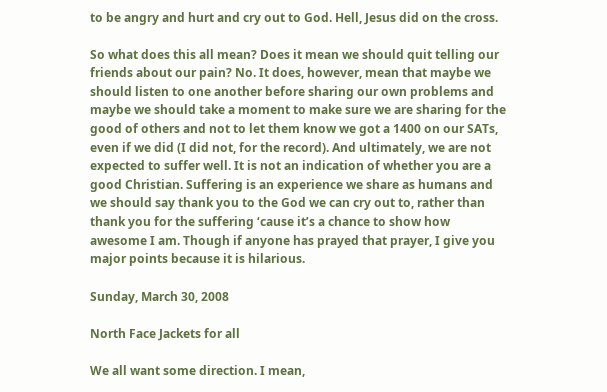to be angry and hurt and cry out to God. Hell, Jesus did on the cross.

So what does this all mean? Does it mean we should quit telling our friends about our pain? No. It does, however, mean that maybe we should listen to one another before sharing our own problems and maybe we should take a moment to make sure we are sharing for the good of others and not to let them know we got a 1400 on our SATs, even if we did (I did not, for the record). And ultimately, we are not expected to suffer well. It is not an indication of whether you are a good Christian. Suffering is an experience we share as humans and we should say thank you to the God we can cry out to, rather than thank you for the suffering ‘cause it’s a chance to show how awesome I am. Though if anyone has prayed that prayer, I give you major points because it is hilarious.

Sunday, March 30, 2008

North Face Jackets for all

We all want some direction. I mean,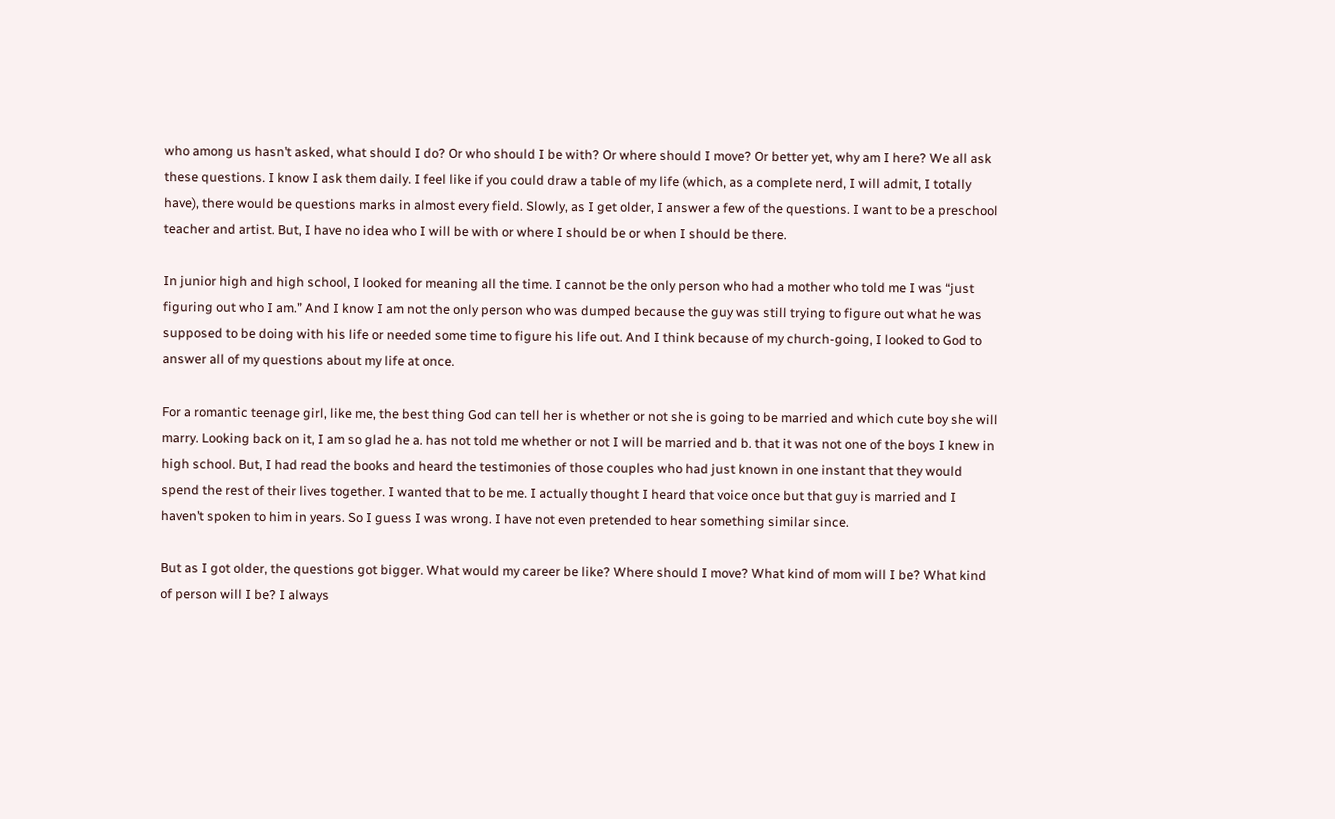who among us hasn’t asked, what should I do? Or who should I be with? Or where should I move? Or better yet, why am I here? We all ask these questions. I know I ask them daily. I feel like if you could draw a table of my life (which, as a complete nerd, I will admit, I totally have), there would be questions marks in almost every field. Slowly, as I get older, I answer a few of the questions. I want to be a preschool teacher and artist. But, I have no idea who I will be with or where I should be or when I should be there.

In junior high and high school, I looked for meaning all the time. I cannot be the only person who had a mother who told me I was “just figuring out who I am.” And I know I am not the only person who was dumped because the guy was still trying to figure out what he was supposed to be doing with his life or needed some time to figure his life out. And I think because of my church-going, I looked to God to answer all of my questions about my life at once.

For a romantic teenage girl, like me, the best thing God can tell her is whether or not she is going to be married and which cute boy she will marry. Looking back on it, I am so glad he a. has not told me whether or not I will be married and b. that it was not one of the boys I knew in high school. But, I had read the books and heard the testimonies of those couples who had just known in one instant that they would spend the rest of their lives together. I wanted that to be me. I actually thought I heard that voice once but that guy is married and I haven’t spoken to him in years. So I guess I was wrong. I have not even pretended to hear something similar since.

But as I got older, the questions got bigger. What would my career be like? Where should I move? What kind of mom will I be? What kind of person will I be? I always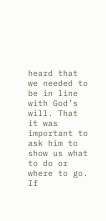heard that we needed to be in line with God’s will. That it was important to ask him to show us what to do or where to go. If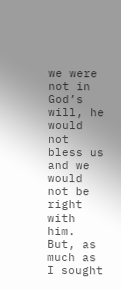we were not in God’s will, he would not bless us and we would not be right with him. But, as much as I sought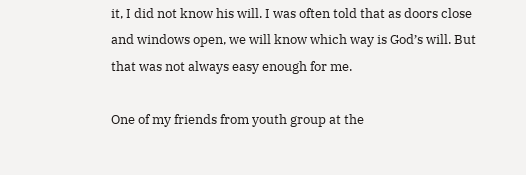it, I did not know his will. I was often told that as doors close and windows open, we will know which way is God’s will. But that was not always easy enough for me.

One of my friends from youth group at the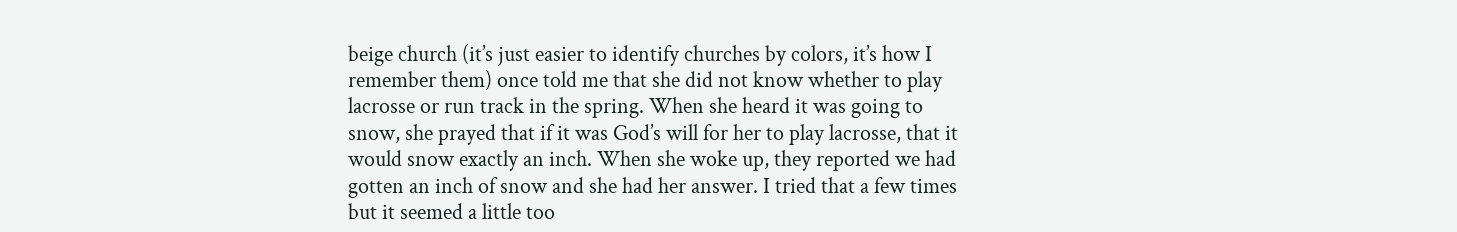beige church (it’s just easier to identify churches by colors, it’s how I remember them) once told me that she did not know whether to play lacrosse or run track in the spring. When she heard it was going to snow, she prayed that if it was God’s will for her to play lacrosse, that it would snow exactly an inch. When she woke up, they reported we had gotten an inch of snow and she had her answer. I tried that a few times but it seemed a little too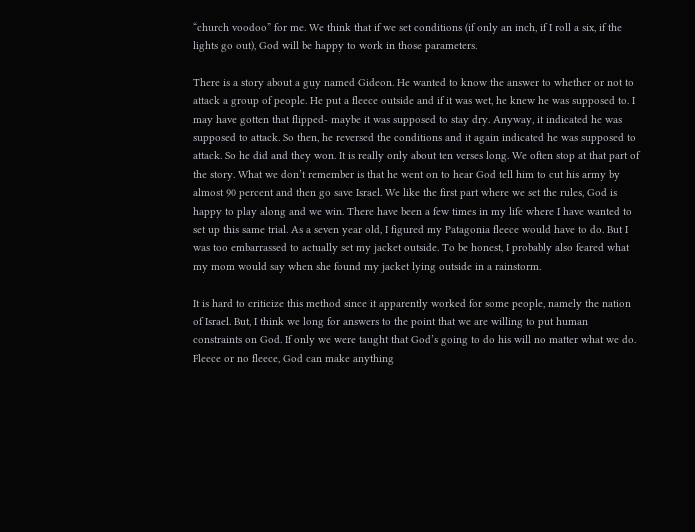“church voodoo” for me. We think that if we set conditions (if only an inch, if I roll a six, if the lights go out), God will be happy to work in those parameters.

There is a story about a guy named Gideon. He wanted to know the answer to whether or not to attack a group of people. He put a fleece outside and if it was wet, he knew he was supposed to. I may have gotten that flipped- maybe it was supposed to stay dry. Anyway, it indicated he was supposed to attack. So then, he reversed the conditions and it again indicated he was supposed to attack. So he did and they won. It is really only about ten verses long. We often stop at that part of the story. What we don’t remember is that he went on to hear God tell him to cut his army by almost 90 percent and then go save Israel. We like the first part where we set the rules, God is happy to play along and we win. There have been a few times in my life where I have wanted to set up this same trial. As a seven year old, I figured my Patagonia fleece would have to do. But I was too embarrassed to actually set my jacket outside. To be honest, I probably also feared what my mom would say when she found my jacket lying outside in a rainstorm.

It is hard to criticize this method since it apparently worked for some people, namely the nation of Israel. But, I think we long for answers to the point that we are willing to put human constraints on God. If only we were taught that God’s going to do his will no matter what we do. Fleece or no fleece, God can make anything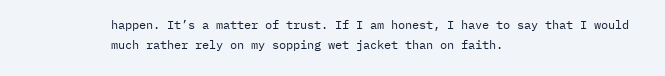happen. It’s a matter of trust. If I am honest, I have to say that I would much rather rely on my sopping wet jacket than on faith.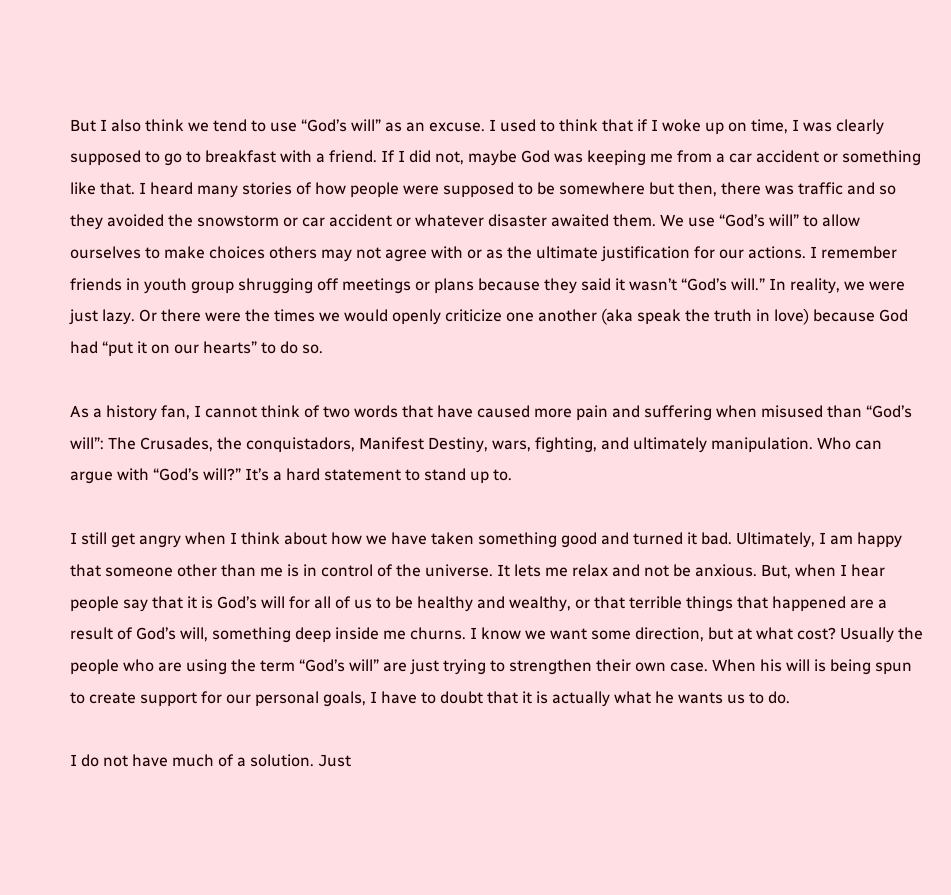But I also think we tend to use “God’s will” as an excuse. I used to think that if I woke up on time, I was clearly supposed to go to breakfast with a friend. If I did not, maybe God was keeping me from a car accident or something like that. I heard many stories of how people were supposed to be somewhere but then, there was traffic and so they avoided the snowstorm or car accident or whatever disaster awaited them. We use “God’s will” to allow ourselves to make choices others may not agree with or as the ultimate justification for our actions. I remember friends in youth group shrugging off meetings or plans because they said it wasn’t “God’s will.” In reality, we were just lazy. Or there were the times we would openly criticize one another (aka speak the truth in love) because God had “put it on our hearts” to do so.

As a history fan, I cannot think of two words that have caused more pain and suffering when misused than “God’s will”: The Crusades, the conquistadors, Manifest Destiny, wars, fighting, and ultimately manipulation. Who can argue with “God’s will?” It’s a hard statement to stand up to.

I still get angry when I think about how we have taken something good and turned it bad. Ultimately, I am happy that someone other than me is in control of the universe. It lets me relax and not be anxious. But, when I hear people say that it is God’s will for all of us to be healthy and wealthy, or that terrible things that happened are a result of God’s will, something deep inside me churns. I know we want some direction, but at what cost? Usually the people who are using the term “God’s will” are just trying to strengthen their own case. When his will is being spun to create support for our personal goals, I have to doubt that it is actually what he wants us to do.

I do not have much of a solution. Just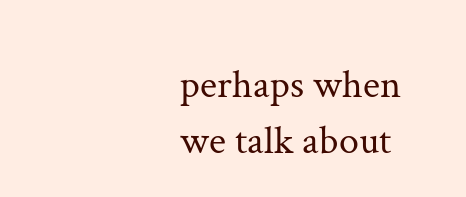perhaps when we talk about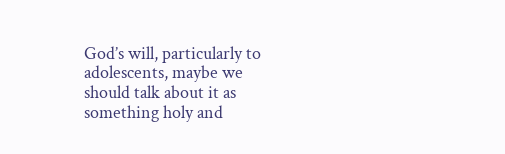God’s will, particularly to adolescents, maybe we should talk about it as something holy and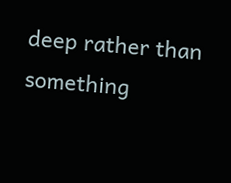deep rather than something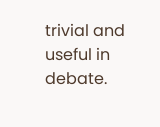trivial and useful in debate.